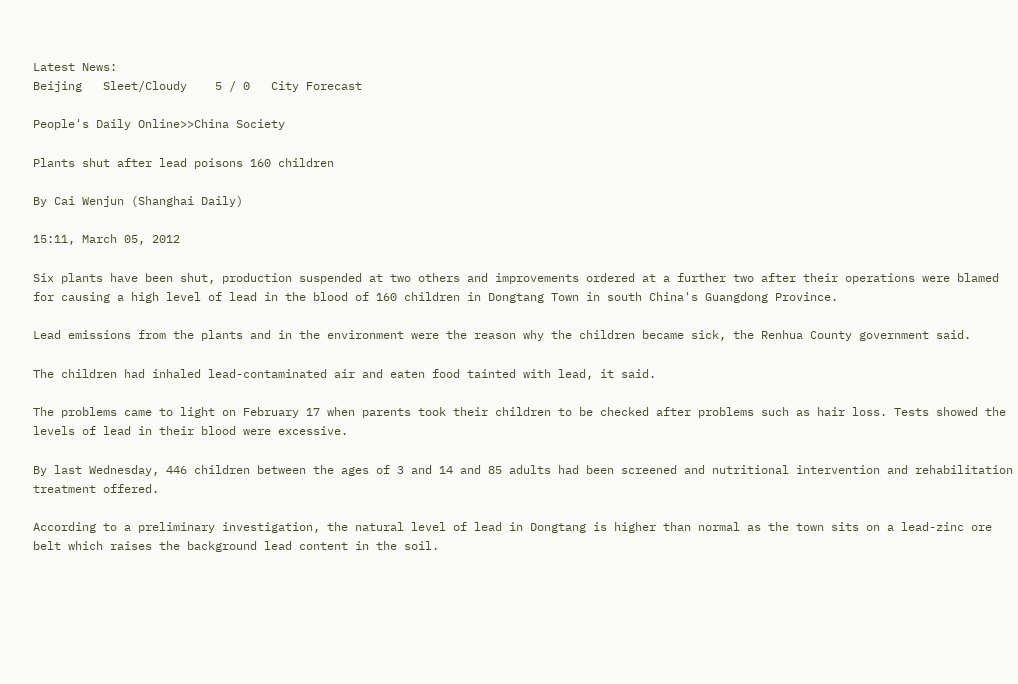Latest News:
Beijing   Sleet/Cloudy    5 / 0   City Forecast

People's Daily Online>>China Society

Plants shut after lead poisons 160 children

By Cai Wenjun (Shanghai Daily)

15:11, March 05, 2012

Six plants have been shut, production suspended at two others and improvements ordered at a further two after their operations were blamed for causing a high level of lead in the blood of 160 children in Dongtang Town in south China's Guangdong Province.

Lead emissions from the plants and in the environment were the reason why the children became sick, the Renhua County government said.

The children had inhaled lead-contaminated air and eaten food tainted with lead, it said.

The problems came to light on February 17 when parents took their children to be checked after problems such as hair loss. Tests showed the levels of lead in their blood were excessive.

By last Wednesday, 446 children between the ages of 3 and 14 and 85 adults had been screened and nutritional intervention and rehabilitation treatment offered.

According to a preliminary investigation, the natural level of lead in Dongtang is higher than normal as the town sits on a lead-zinc ore belt which raises the background lead content in the soil.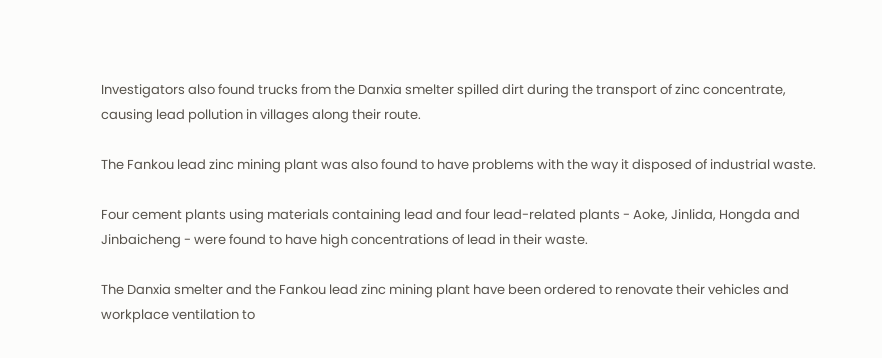Investigators also found trucks from the Danxia smelter spilled dirt during the transport of zinc concentrate, causing lead pollution in villages along their route.

The Fankou lead zinc mining plant was also found to have problems with the way it disposed of industrial waste.

Four cement plants using materials containing lead and four lead-related plants - Aoke, Jinlida, Hongda and Jinbaicheng - were found to have high concentrations of lead in their waste.

The Danxia smelter and the Fankou lead zinc mining plant have been ordered to renovate their vehicles and workplace ventilation to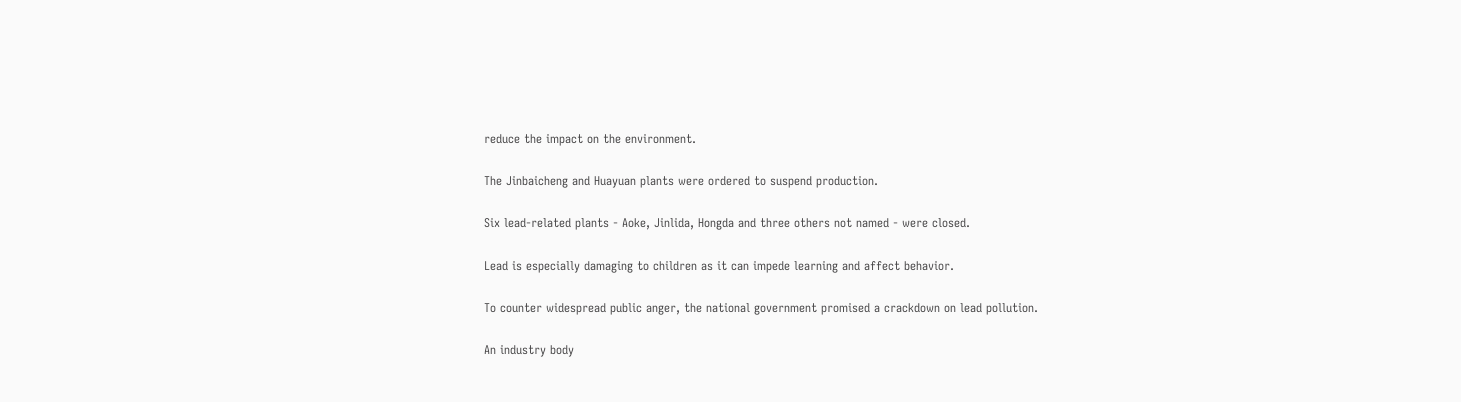reduce the impact on the environment.

The Jinbaicheng and Huayuan plants were ordered to suspend production.

Six lead-related plants - Aoke, Jinlida, Hongda and three others not named - were closed.

Lead is especially damaging to children as it can impede learning and affect behavior.

To counter widespread public anger, the national government promised a crackdown on lead pollution.

An industry body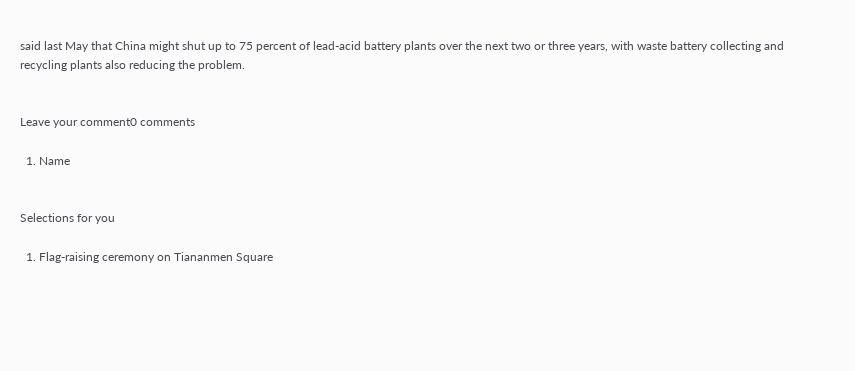said last May that China might shut up to 75 percent of lead-acid battery plants over the next two or three years, with waste battery collecting and recycling plants also reducing the problem.


Leave your comment0 comments

  1. Name


Selections for you

  1. Flag-raising ceremony on Tiananmen Square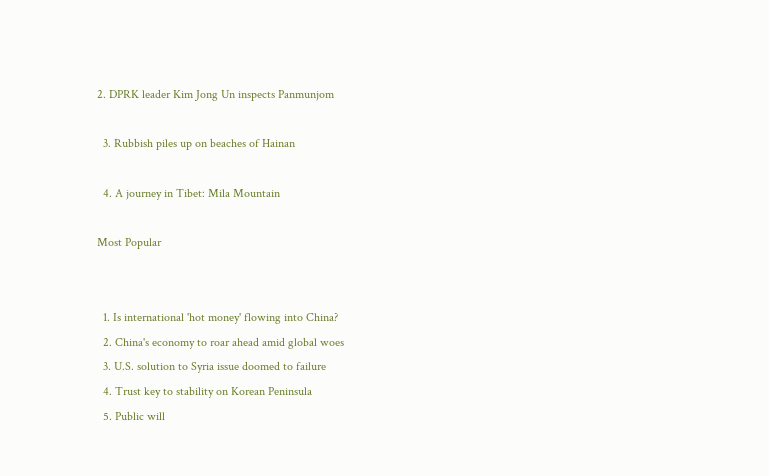2. DPRK leader Kim Jong Un inspects Panmunjom

  3. Rubbish piles up on beaches of Hainan

  4. A journey in Tibet: Mila Mountain

Most Popular


  1. Is international 'hot money' flowing into China?
  2. China's economy to roar ahead amid global woes
  3. U.S. solution to Syria issue doomed to failure
  4. Trust key to stability on Korean Peninsula
  5. Public will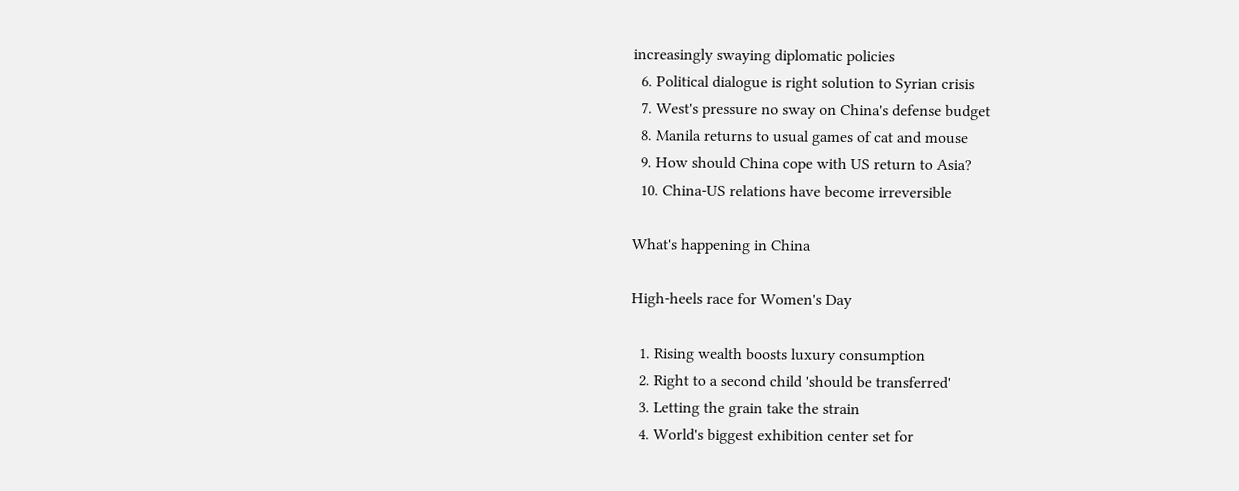increasingly swaying diplomatic policies
  6. Political dialogue is right solution to Syrian crisis
  7. West's pressure no sway on China's defense budget
  8. Manila returns to usual games of cat and mouse
  9. How should China cope with US return to Asia?
  10. China-US relations have become irreversible

What's happening in China

High-heels race for Women's Day

  1. Rising wealth boosts luxury consumption
  2. Right to a second child 'should be transferred'
  3. Letting the grain take the strain
  4. World's biggest exhibition center set for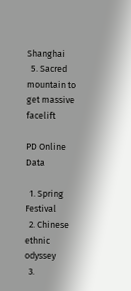Shanghai
  5. Sacred mountain to get massive facelift

PD Online Data

  1. Spring Festival
  2. Chinese ethnic odyssey
  3.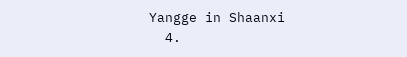Yangge in Shaanxi
  4.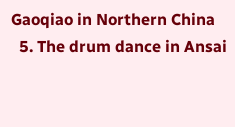Gaoqiao in Northern China
  5. The drum dance in Ansai